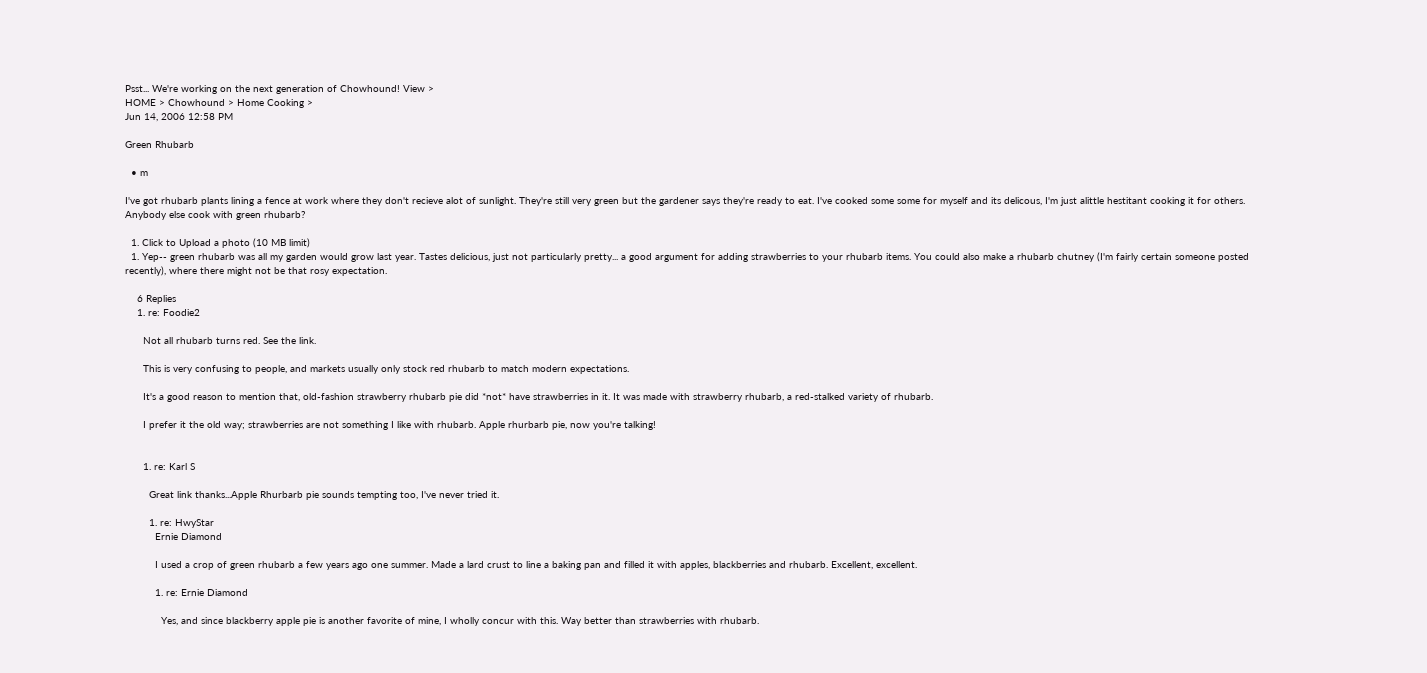Psst... We're working on the next generation of Chowhound! View >
HOME > Chowhound > Home Cooking >
Jun 14, 2006 12:58 PM

Green Rhubarb

  • m

I've got rhubarb plants lining a fence at work where they don't recieve alot of sunlight. They're still very green but the gardener says they're ready to eat. I've cooked some some for myself and its delicous, I'm just alittle hestitant cooking it for others. Anybody else cook with green rhubarb?

  1. Click to Upload a photo (10 MB limit)
  1. Yep-- green rhubarb was all my garden would grow last year. Tastes delicious, just not particularly pretty... a good argument for adding strawberries to your rhubarb items. You could also make a rhubarb chutney (I'm fairly certain someone posted recently), where there might not be that rosy expectation.

    6 Replies
    1. re: Foodie2

      Not all rhubarb turns red. See the link.

      This is very confusing to people, and markets usually only stock red rhubarb to match modern expectations.

      It's a good reason to mention that, old-fashion strawberry rhubarb pie did *not* have strawberries in it. It was made with strawberry rhubarb, a red-stalked variety of rhubarb.

      I prefer it the old way; strawberries are not something I like with rhubarb. Apple rhurbarb pie, now you're talking!


      1. re: Karl S

        Great link thanks...Apple Rhurbarb pie sounds tempting too, I've never tried it.

        1. re: HwyStar
          Ernie Diamond

          I used a crop of green rhubarb a few years ago one summer. Made a lard crust to line a baking pan and filled it with apples, blackberries and rhubarb. Excellent, excellent.

          1. re: Ernie Diamond

            Yes, and since blackberry apple pie is another favorite of mine, I wholly concur with this. Way better than strawberries with rhubarb.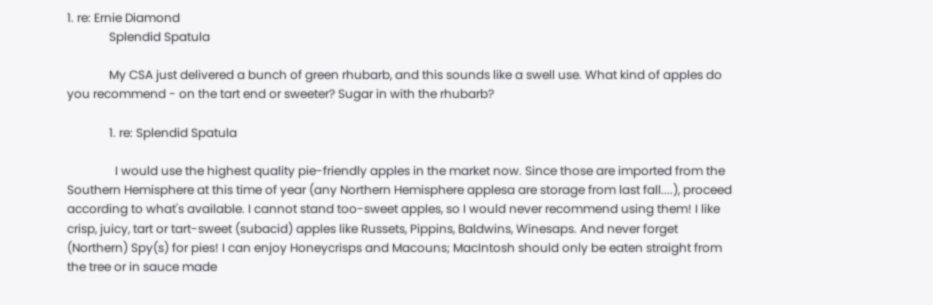1. re: Ernie Diamond
              Splendid Spatula

              My CSA just delivered a bunch of green rhubarb, and this sounds like a swell use. What kind of apples do you recommend - on the tart end or sweeter? Sugar in with the rhubarb?

              1. re: Splendid Spatula

                I would use the highest quality pie-friendly apples in the market now. Since those are imported from the Southern Hemisphere at this time of year (any Northern Hemisphere applesa are storage from last fall....), proceed according to what's available. I cannot stand too-sweet apples, so I would never recommend using them! I like crisp, juicy, tart or tart-sweet (subacid) apples like Russets, Pippins, Baldwins, Winesaps. And never forget (Northern) Spy(s) for pies! I can enjoy Honeycrisps and Macouns; MacIntosh should only be eaten straight from the tree or in sauce made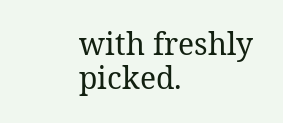with freshly picked.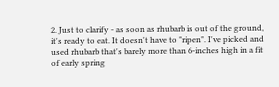2. Just to clarify - as soon as rhubarb is out of the ground, it's ready to eat. It doesn't have to "ripen". I've picked and used rhubarb that's barely more than 6-inches high in a fit of early spring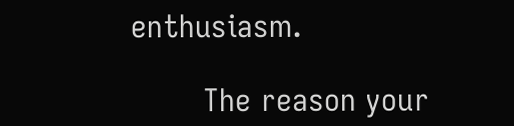enthusiasm.

        The reason your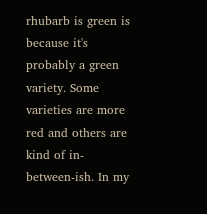rhubarb is green is because it's probably a green variety. Some varieties are more red and others are kind of in-between-ish. In my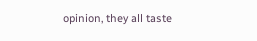opinion, they all taste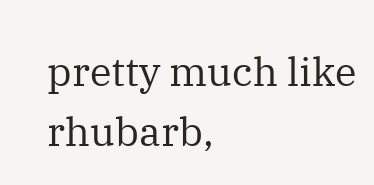pretty much like rhubarb,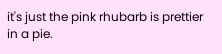it's just the pink rhubarb is prettier in a pie.